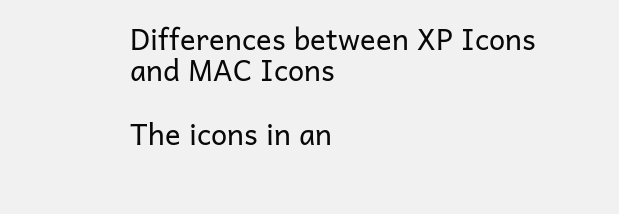Differences between XP Icons and MAC Icons

The icons in an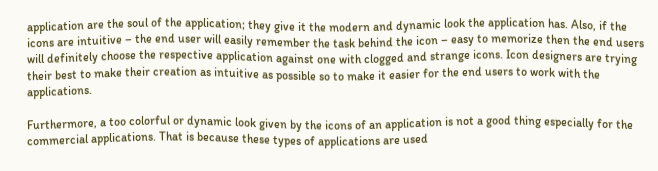application are the soul of the application; they give it the modern and dynamic look the application has. Also, if the icons are intuitive – the end user will easily remember the task behind the icon – easy to memorize then the end users will definitely choose the respective application against one with clogged and strange icons. Icon designers are trying their best to make their creation as intuitive as possible so to make it easier for the end users to work with the applications.

Furthermore, a too colorful or dynamic look given by the icons of an application is not a good thing especially for the commercial applications. That is because these types of applications are used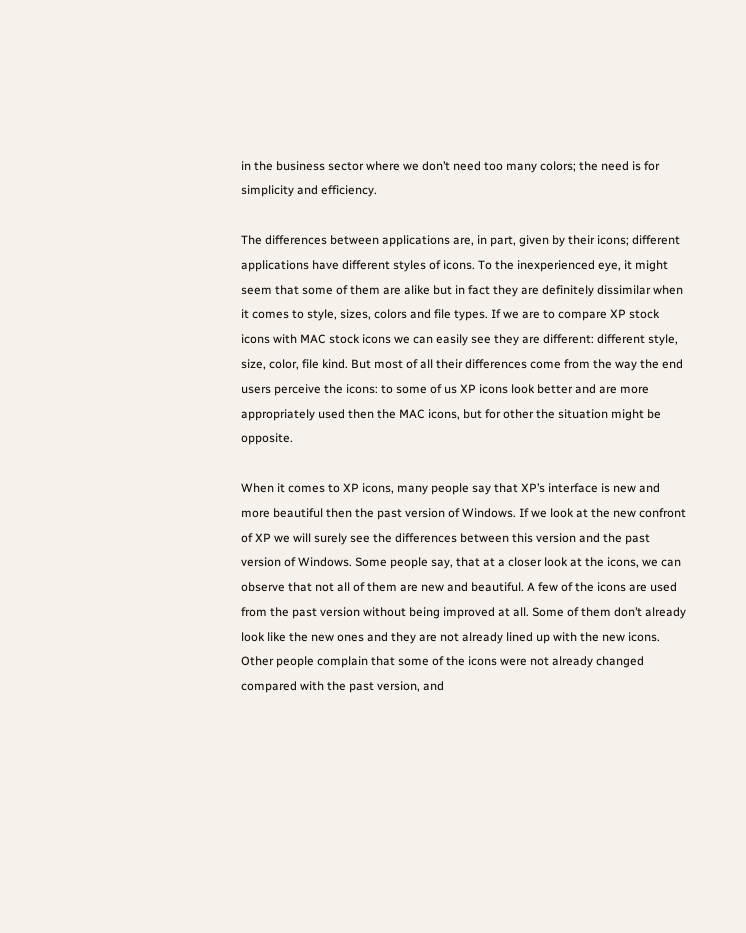in the business sector where we don’t need too many colors; the need is for simplicity and efficiency.

The differences between applications are, in part, given by their icons; different applications have different styles of icons. To the inexperienced eye, it might seem that some of them are alike but in fact they are definitely dissimilar when it comes to style, sizes, colors and file types. If we are to compare XP stock icons with MAC stock icons we can easily see they are different: different style, size, color, file kind. But most of all their differences come from the way the end users perceive the icons: to some of us XP icons look better and are more appropriately used then the MAC icons, but for other the situation might be opposite.

When it comes to XP icons, many people say that XP’s interface is new and more beautiful then the past version of Windows. If we look at the new confront of XP we will surely see the differences between this version and the past version of Windows. Some people say, that at a closer look at the icons, we can observe that not all of them are new and beautiful. A few of the icons are used from the past version without being improved at all. Some of them don’t already look like the new ones and they are not already lined up with the new icons. Other people complain that some of the icons were not already changed compared with the past version, and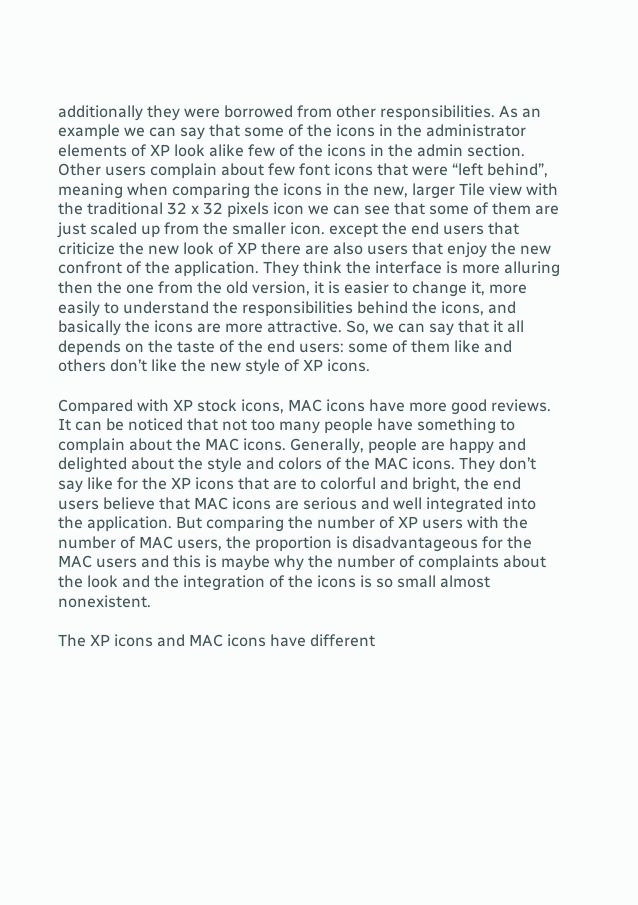additionally they were borrowed from other responsibilities. As an example we can say that some of the icons in the administrator elements of XP look alike few of the icons in the admin section. Other users complain about few font icons that were “left behind”, meaning when comparing the icons in the new, larger Tile view with the traditional 32 x 32 pixels icon we can see that some of them are just scaled up from the smaller icon. except the end users that criticize the new look of XP there are also users that enjoy the new confront of the application. They think the interface is more alluring then the one from the old version, it is easier to change it, more easily to understand the responsibilities behind the icons, and basically the icons are more attractive. So, we can say that it all depends on the taste of the end users: some of them like and others don’t like the new style of XP icons.

Compared with XP stock icons, MAC icons have more good reviews. It can be noticed that not too many people have something to complain about the MAC icons. Generally, people are happy and delighted about the style and colors of the MAC icons. They don’t say like for the XP icons that are to colorful and bright, the end users believe that MAC icons are serious and well integrated into the application. But comparing the number of XP users with the number of MAC users, the proportion is disadvantageous for the MAC users and this is maybe why the number of complaints about the look and the integration of the icons is so small almost nonexistent.

The XP icons and MAC icons have different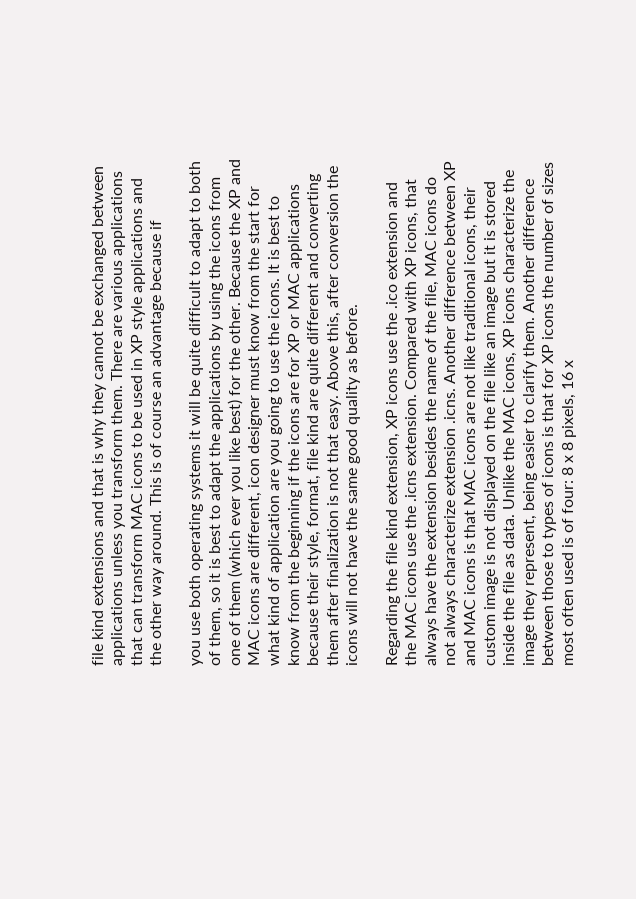file kind extensions and that is why they cannot be exchanged between applications unless you transform them. There are various applications that can transform MAC icons to be used in XP style applications and the other way around. This is of course an advantage because if

you use both operating systems it will be quite difficult to adapt to both of them, so it is best to adapt the applications by using the icons from one of them (which ever you like best) for the other. Because the XP and MAC icons are different, icon designer must know from the start for what kind of application are you going to use the icons. It is best to know from the beginning if the icons are for XP or MAC applications because their style, format, file kind are quite different and converting them after finalization is not that easy. Above this, after conversion the icons will not have the same good quality as before.

Regarding the file kind extension, XP icons use the .ico extension and the MAC icons use the .icns extension. Compared with XP icons, that always have the extension besides the name of the file, MAC icons do not always characterize extension .icns. Another difference between XP and MAC icons is that MAC icons are not like traditional icons, their custom image is not displayed on the file like an image but it is stored inside the file as data. Unlike the MAC icons, XP icons characterize the image they represent, being easier to clarify them. Another difference between those to types of icons is that for XP icons the number of sizes most often used is of four: 8 x 8 pixels, 16 x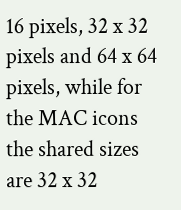16 pixels, 32 x 32 pixels and 64 x 64 pixels, while for the MAC icons the shared sizes are 32 x 32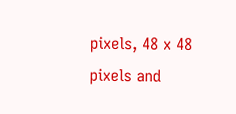pixels, 48 x 48 pixels and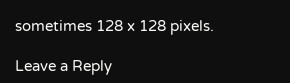sometimes 128 x 128 pixels.

Leave a Reply